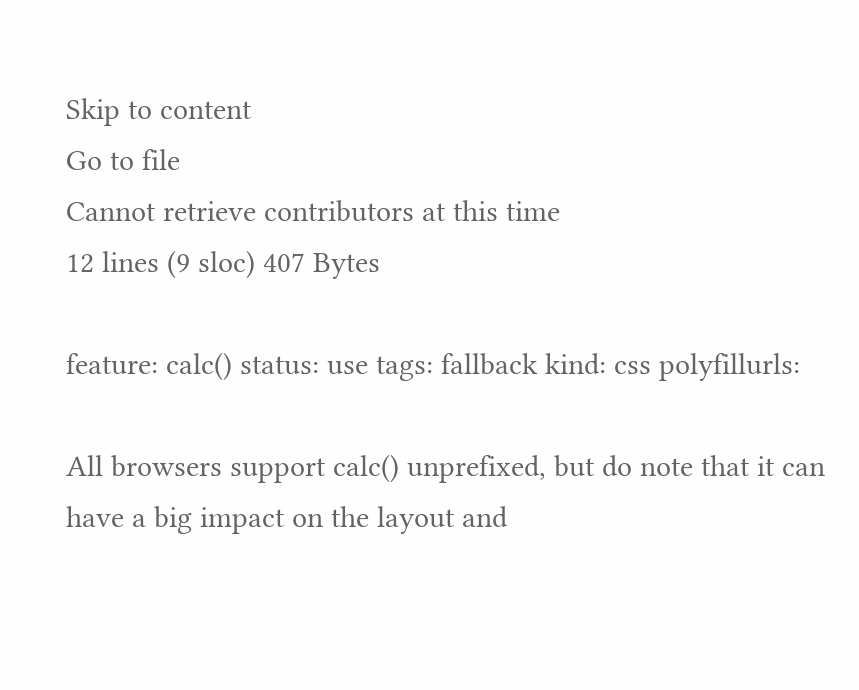Skip to content
Go to file
Cannot retrieve contributors at this time
12 lines (9 sloc) 407 Bytes

feature: calc() status: use tags: fallback kind: css polyfillurls:

All browsers support calc() unprefixed, but do note that it can have a big impact on the layout and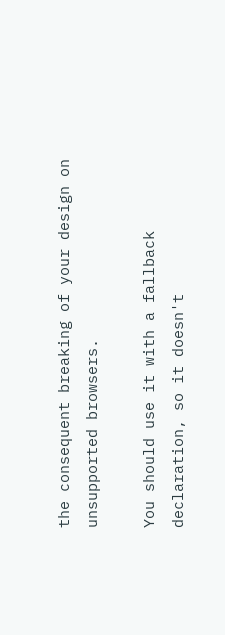the consequent breaking of your design on unsupported browsers.

You should use it with a fallback declaration, so it doesn't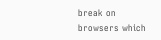break on browsers which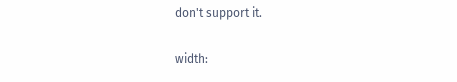don't support it.

width: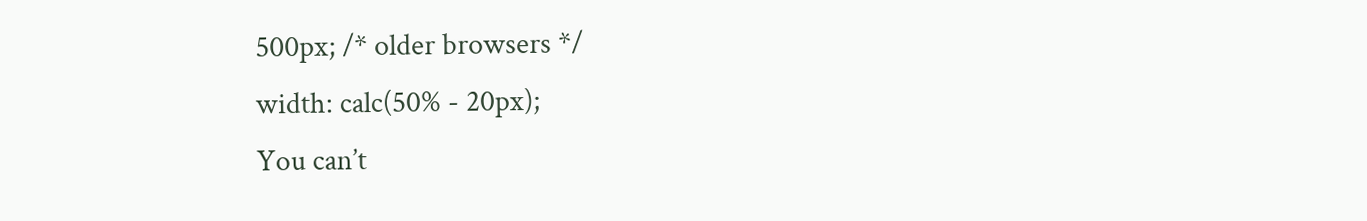500px; /* older browsers */
width: calc(50% - 20px);
You can’t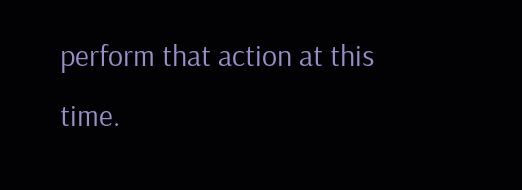perform that action at this time.